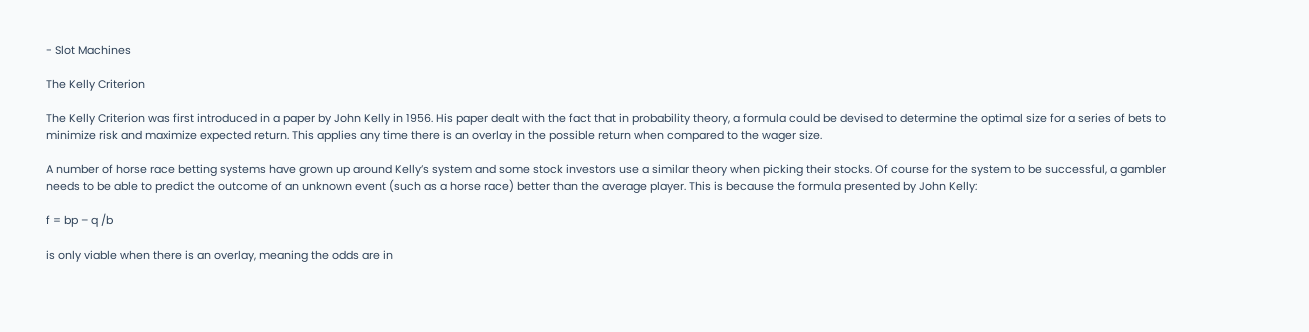- Slot Machines

The Kelly Criterion

The Kelly Criterion was first introduced in a paper by John Kelly in 1956. His paper dealt with the fact that in probability theory, a formula could be devised to determine the optimal size for a series of bets to minimize risk and maximize expected return. This applies any time there is an overlay in the possible return when compared to the wager size.

A number of horse race betting systems have grown up around Kelly’s system and some stock investors use a similar theory when picking their stocks. Of course for the system to be successful, a gambler needs to be able to predict the outcome of an unknown event (such as a horse race) better than the average player. This is because the formula presented by John Kelly:

f = bp – q /b

is only viable when there is an overlay, meaning the odds are in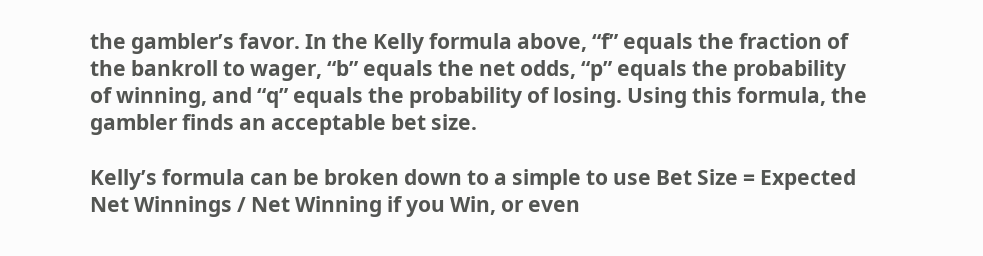the gambler’s favor. In the Kelly formula above, “f” equals the fraction of the bankroll to wager, “b” equals the net odds, “p” equals the probability of winning, and “q” equals the probability of losing. Using this formula, the gambler finds an acceptable bet size.

Kelly’s formula can be broken down to a simple to use Bet Size = Expected Net Winnings / Net Winning if you Win, or even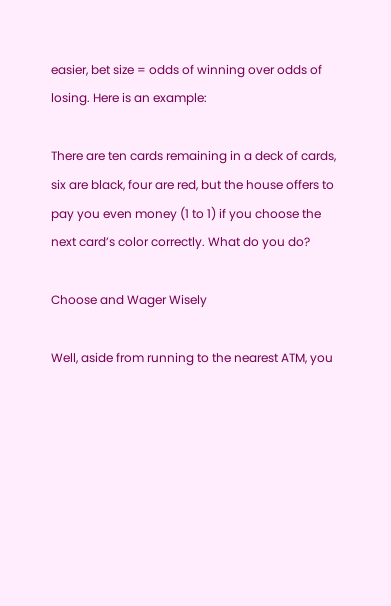easier, bet size = odds of winning over odds of losing. Here is an example:

There are ten cards remaining in a deck of cards, six are black, four are red, but the house offers to pay you even money (1 to 1) if you choose the next card’s color correctly. What do you do?

Choose and Wager Wisely

Well, aside from running to the nearest ATM, you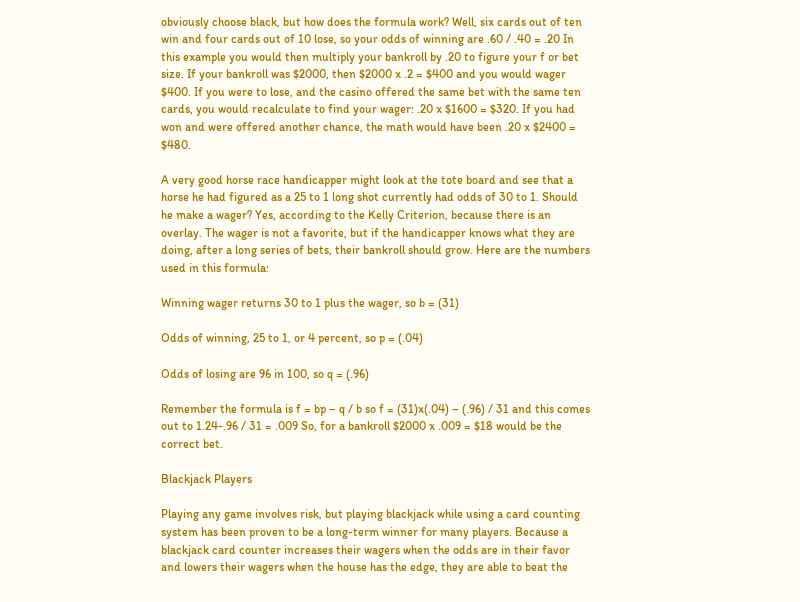obviously choose black, but how does the formula work? Well, six cards out of ten win and four cards out of 10 lose, so your odds of winning are .60 / .40 = .20 In this example you would then multiply your bankroll by .20 to figure your f or bet size. If your bankroll was $2000, then $2000 x .2 = $400 and you would wager $400. If you were to lose, and the casino offered the same bet with the same ten cards, you would recalculate to find your wager: .20 x $1600 = $320. If you had won and were offered another chance, the math would have been .20 x $2400 = $480.

A very good horse race handicapper might look at the tote board and see that a horse he had figured as a 25 to 1 long shot currently had odds of 30 to 1. Should he make a wager? Yes, according to the Kelly Criterion, because there is an overlay. The wager is not a favorite, but if the handicapper knows what they are doing, after a long series of bets, their bankroll should grow. Here are the numbers used in this formula:

Winning wager returns 30 to 1 plus the wager, so b = (31)

Odds of winning, 25 to 1, or 4 percent, so p = (.04)

Odds of losing are 96 in 100, so q = (.96)

Remember the formula is f = bp – q / b so f = (31)x(.04) – (.96) / 31 and this comes out to 1.24-.96 / 31 = .009 So, for a bankroll $2000 x .009 = $18 would be the correct bet.

Blackjack Players

Playing any game involves risk, but playing blackjack while using a card counting system has been proven to be a long-term winner for many players. Because a blackjack card counter increases their wagers when the odds are in their favor and lowers their wagers when the house has the edge, they are able to beat the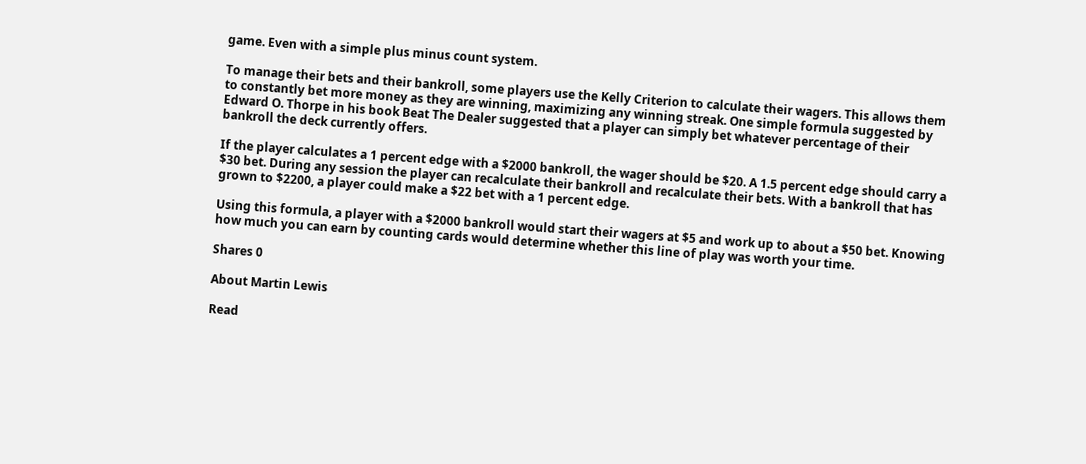game. Even with a simple plus minus count system.

To manage their bets and their bankroll, some players use the Kelly Criterion to calculate their wagers. This allows them to constantly bet more money as they are winning, maximizing any winning streak. One simple formula suggested by Edward O. Thorpe in his book Beat The Dealer suggested that a player can simply bet whatever percentage of their bankroll the deck currently offers.

If the player calculates a 1 percent edge with a $2000 bankroll, the wager should be $20. A 1.5 percent edge should carry a $30 bet. During any session the player can recalculate their bankroll and recalculate their bets. With a bankroll that has grown to $2200, a player could make a $22 bet with a 1 percent edge.

Using this formula, a player with a $2000 bankroll would start their wagers at $5 and work up to about a $50 bet. Knowing how much you can earn by counting cards would determine whether this line of play was worth your time.

Shares 0

About Martin Lewis

Read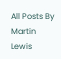All Posts By Martin Lewis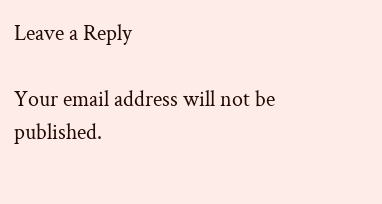Leave a Reply

Your email address will not be published.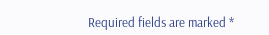Required fields are marked *